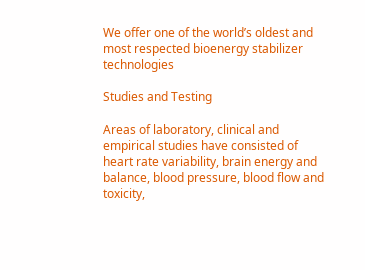We offer one of the world’s oldest and most respected bioenergy stabilizer technologies

Studies and Testing

Areas of laboratory, clinical and empirical studies have consisted of heart rate variability, brain energy and balance, blood pressure, blood flow and toxicity,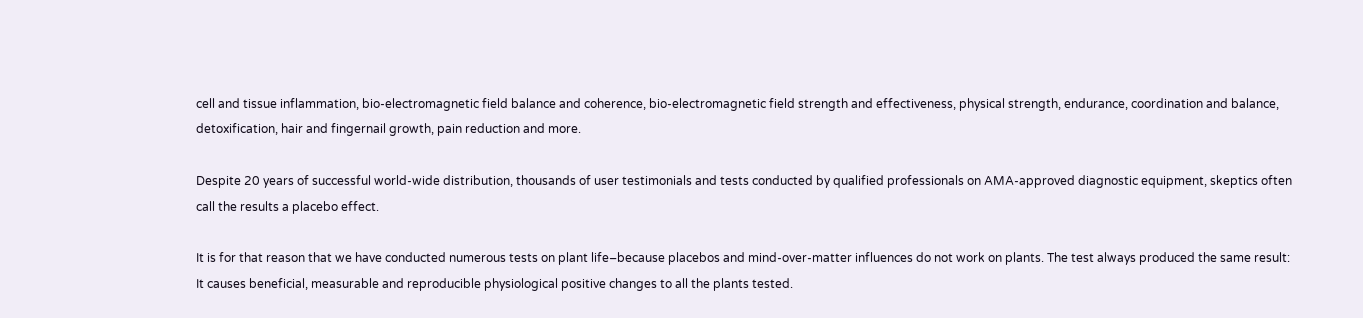cell and tissue inflammation, bio-electromagnetic field balance and coherence, bio-electromagnetic field strength and effectiveness, physical strength, endurance, coordination and balance, detoxification, hair and fingernail growth, pain reduction and more.

Despite 20 years of successful world-wide distribution, thousands of user testimonials and tests conducted by qualified professionals on AMA-approved diagnostic equipment, skeptics often call the results a placebo effect.

It is for that reason that we have conducted numerous tests on plant life–because placebos and mind-over-matter influences do not work on plants. The test always produced the same result: It causes beneficial, measurable and reproducible physiological positive changes to all the plants tested.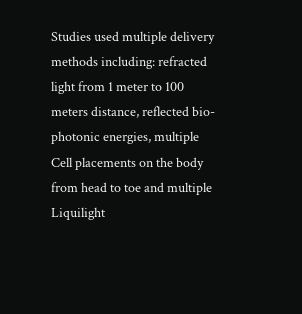Studies used multiple delivery methods including: refracted light from 1 meter to 100 meters distance, reflected bio-photonic energies, multiple Cell placements on the body from head to toe and multiple Liquilight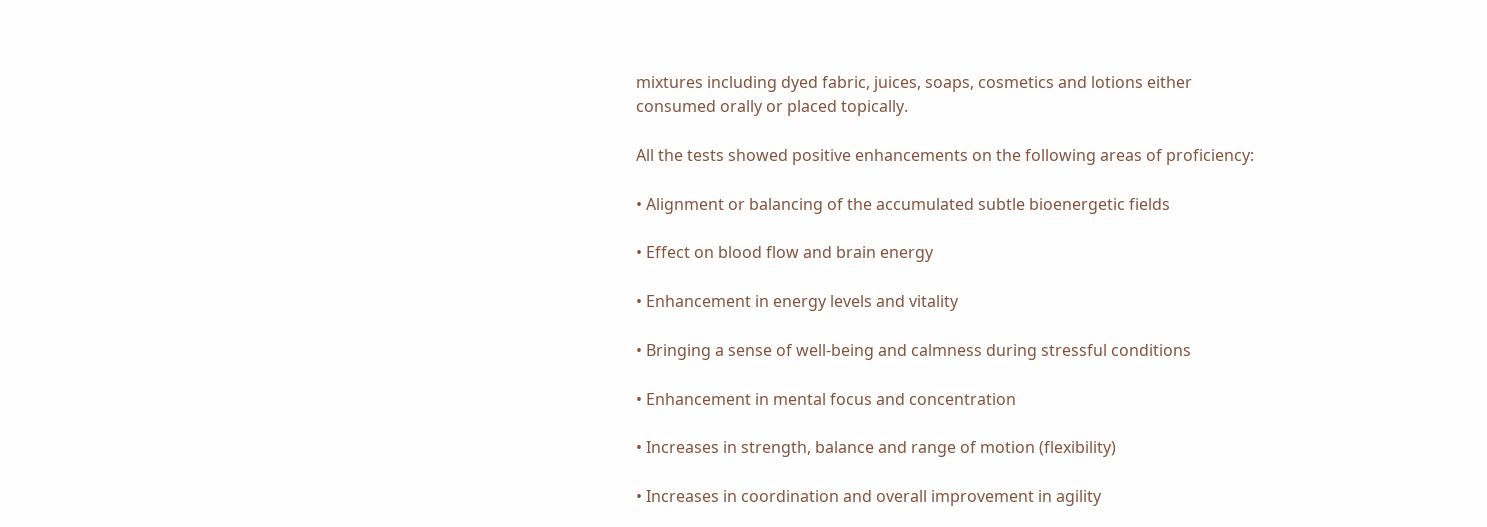mixtures including dyed fabric, juices, soaps, cosmetics and lotions either consumed orally or placed topically.

All the tests showed positive enhancements on the following areas of proficiency:

• Alignment or balancing of the accumulated subtle bioenergetic fields

• Effect on blood flow and brain energy

• Enhancement in energy levels and vitality

• Bringing a sense of well-being and calmness during stressful conditions

• Enhancement in mental focus and concentration

• Increases in strength, balance and range of motion (flexibility)

• Increases in coordination and overall improvement in agility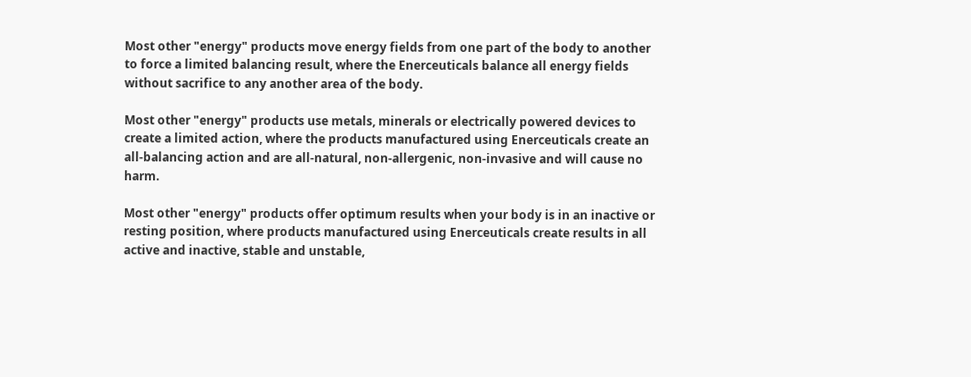Most other "energy" products move energy fields from one part of the body to another to force a limited balancing result, where the Enerceuticals balance all energy fields without sacrifice to any another area of the body.

Most other "energy" products use metals, minerals or electrically powered devices to create a limited action, where the products manufactured using Enerceuticals create an all-balancing action and are all-natural, non-allergenic, non-invasive and will cause no harm.

Most other "energy" products offer optimum results when your body is in an inactive or resting position, where products manufactured using Enerceuticals create results in all active and inactive, stable and unstable,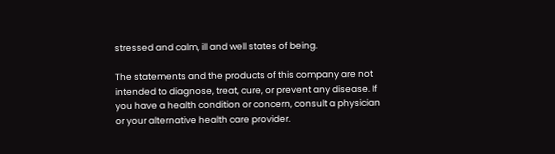stressed and calm, ill and well states of being.

The statements and the products of this company are not intended to diagnose, treat, cure, or prevent any disease. If you have a health condition or concern, consult a physician or your alternative health care provider.